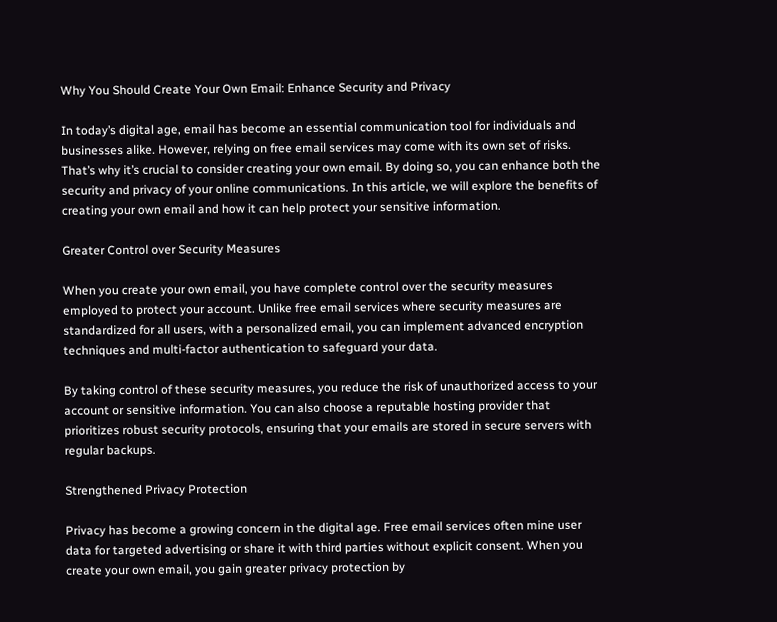Why You Should Create Your Own Email: Enhance Security and Privacy

In today’s digital age, email has become an essential communication tool for individuals and businesses alike. However, relying on free email services may come with its own set of risks. That’s why it’s crucial to consider creating your own email. By doing so, you can enhance both the security and privacy of your online communications. In this article, we will explore the benefits of creating your own email and how it can help protect your sensitive information.

Greater Control over Security Measures

When you create your own email, you have complete control over the security measures employed to protect your account. Unlike free email services where security measures are standardized for all users, with a personalized email, you can implement advanced encryption techniques and multi-factor authentication to safeguard your data.

By taking control of these security measures, you reduce the risk of unauthorized access to your account or sensitive information. You can also choose a reputable hosting provider that prioritizes robust security protocols, ensuring that your emails are stored in secure servers with regular backups.

Strengthened Privacy Protection

Privacy has become a growing concern in the digital age. Free email services often mine user data for targeted advertising or share it with third parties without explicit consent. When you create your own email, you gain greater privacy protection by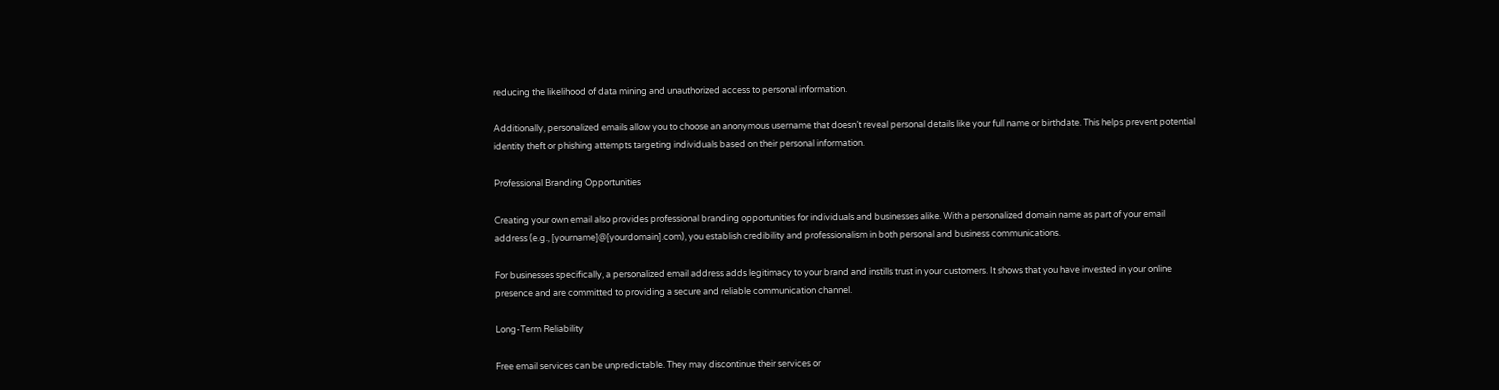reducing the likelihood of data mining and unauthorized access to personal information.

Additionally, personalized emails allow you to choose an anonymous username that doesn’t reveal personal details like your full name or birthdate. This helps prevent potential identity theft or phishing attempts targeting individuals based on their personal information.

Professional Branding Opportunities

Creating your own email also provides professional branding opportunities for individuals and businesses alike. With a personalized domain name as part of your email address (e.g., [yourname]@[yourdomain].com), you establish credibility and professionalism in both personal and business communications.

For businesses specifically, a personalized email address adds legitimacy to your brand and instills trust in your customers. It shows that you have invested in your online presence and are committed to providing a secure and reliable communication channel.

Long-Term Reliability

Free email services can be unpredictable. They may discontinue their services or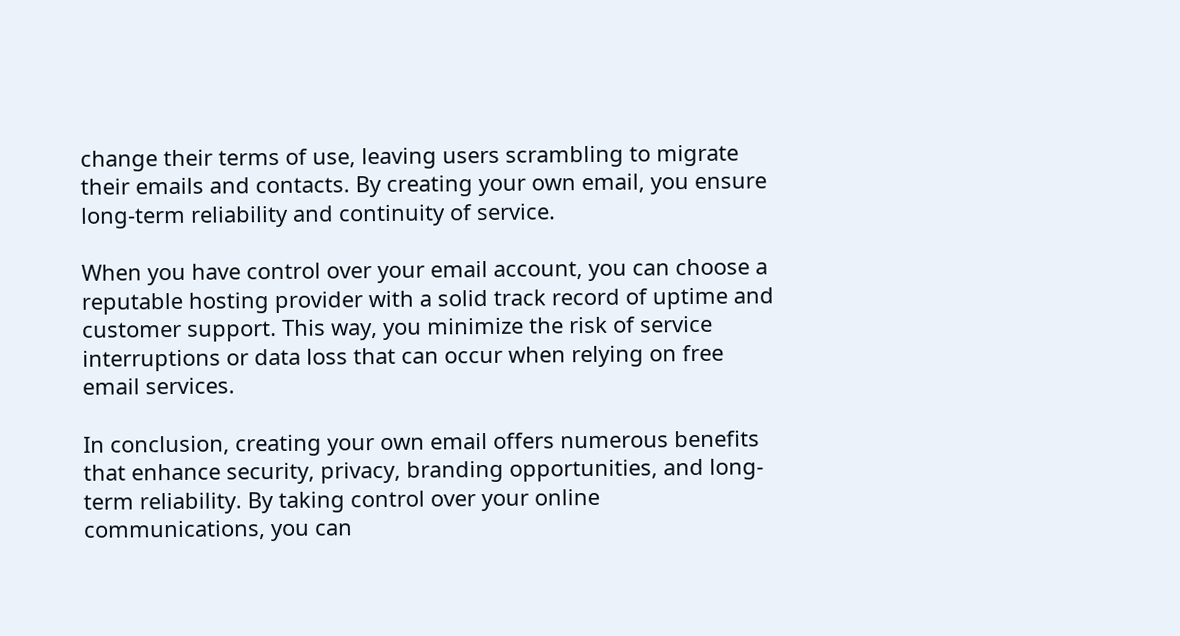change their terms of use, leaving users scrambling to migrate their emails and contacts. By creating your own email, you ensure long-term reliability and continuity of service.

When you have control over your email account, you can choose a reputable hosting provider with a solid track record of uptime and customer support. This way, you minimize the risk of service interruptions or data loss that can occur when relying on free email services.

In conclusion, creating your own email offers numerous benefits that enhance security, privacy, branding opportunities, and long-term reliability. By taking control over your online communications, you can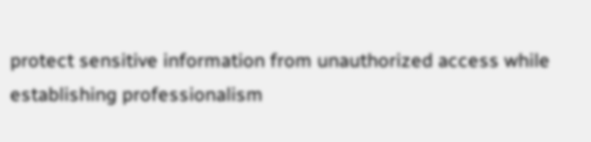protect sensitive information from unauthorized access while establishing professionalism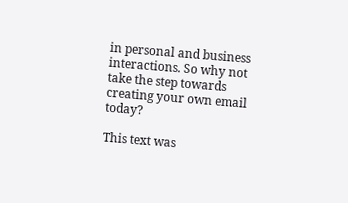in personal and business interactions. So why not take the step towards creating your own email today?

This text was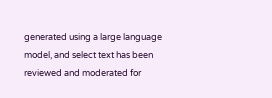generated using a large language model, and select text has been reviewed and moderated for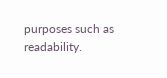purposes such as readability.